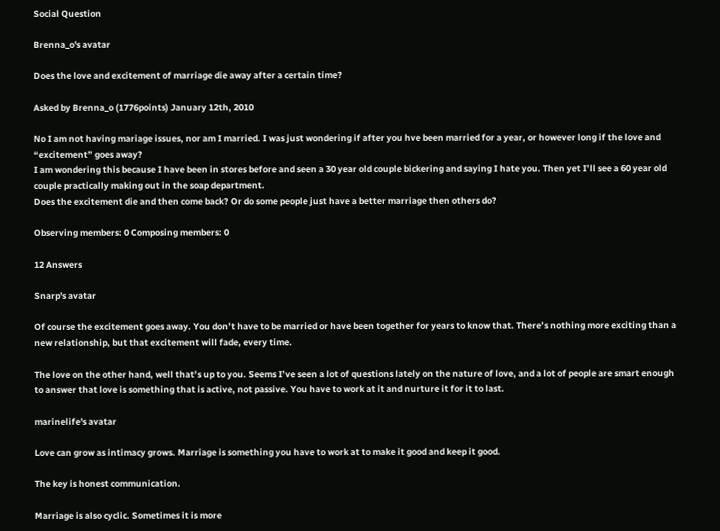Social Question

Brenna_o's avatar

Does the love and excitement of marriage die away after a certain time?

Asked by Brenna_o (1776points) January 12th, 2010

No I am not having mariage issues, nor am I married. I was just wondering if after you hve been married for a year, or however long if the love and “excitement” goes away?
I am wondering this because I have been in stores before and seen a 30 year old couple bickering and saying I hate you. Then yet I’ll see a 60 year old couple practically making out in the soap department.
Does the excitement die and then come back? Or do some people just have a better marriage then others do?

Observing members: 0 Composing members: 0

12 Answers

Snarp's avatar

Of course the excitement goes away. You don’t have to be married or have been together for years to know that. There’s nothing more exciting than a new relationship, but that excitement will fade, every time.

The love on the other hand, well that’s up to you. Seems I’ve seen a lot of questions lately on the nature of love, and a lot of people are smart enough to answer that love is something that is active, not passive. You have to work at it and nurture it for it to last.

marinelife's avatar

Love can grow as intimacy grows. Marriage is something you have to work at to make it good and keep it good.

The key is honest communication.

Marriage is also cyclic. Sometimes it is more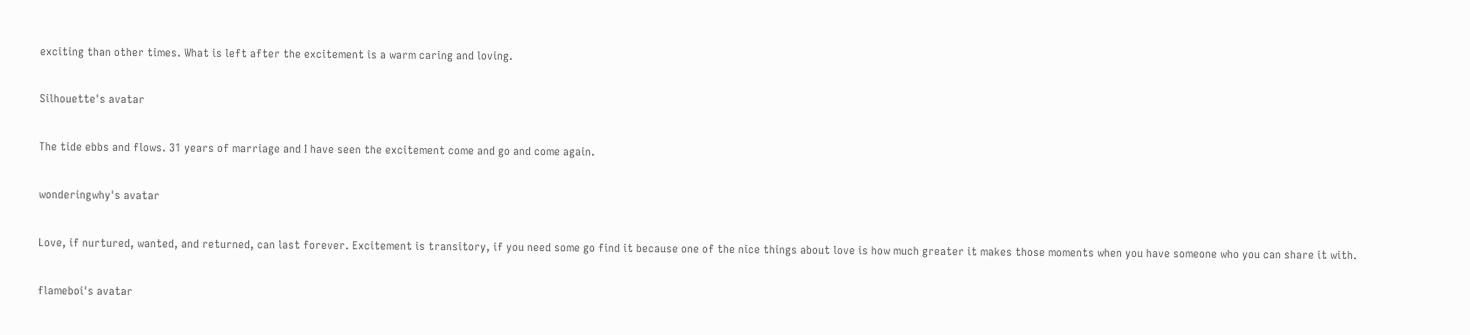exciting than other times. What is left after the excitement is a warm caring and loving.

Silhouette's avatar

The tide ebbs and flows. 31 years of marriage and I have seen the excitement come and go and come again.

wonderingwhy's avatar

Love, if nurtured, wanted, and returned, can last forever. Excitement is transitory, if you need some go find it because one of the nice things about love is how much greater it makes those moments when you have someone who you can share it with.

flameboi's avatar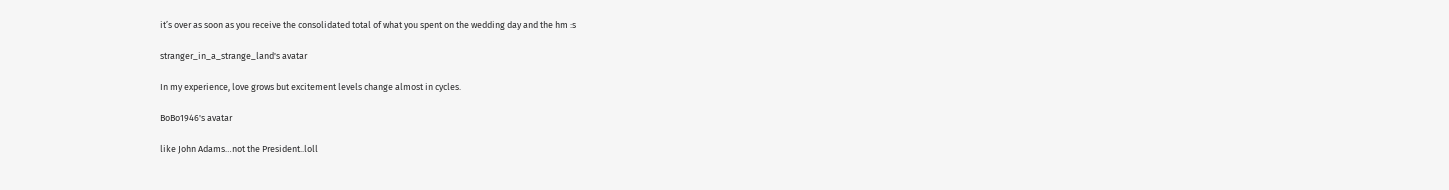it’s over as soon as you receive the consolidated total of what you spent on the wedding day and the hm :s

stranger_in_a_strange_land's avatar

In my experience, love grows but excitement levels change almost in cycles.

BoBo1946's avatar

like John Adams…not the President..loll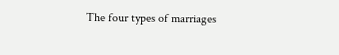The four types of marriages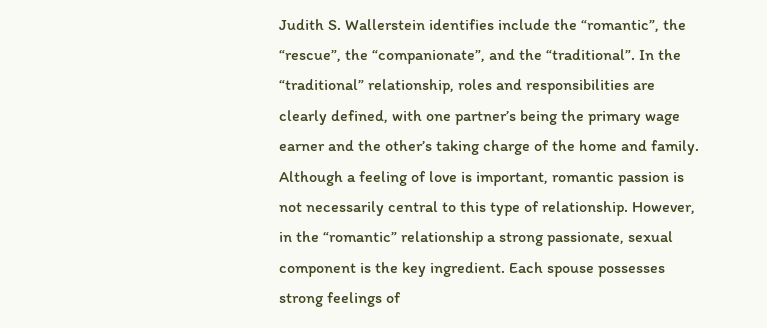Judith S. Wallerstein identifies include the “romantic”, the “rescue”, the “companionate”, and the “traditional”. In the “traditional” relationship, roles and responsibilities are clearly defined, with one partner’s being the primary wage earner and the other’s taking charge of the home and family. Although a feeling of love is important, romantic passion is not necessarily central to this type of relationship. However, in the “romantic” relationship a strong passionate, sexual component is the key ingredient. Each spouse possesses strong feelings of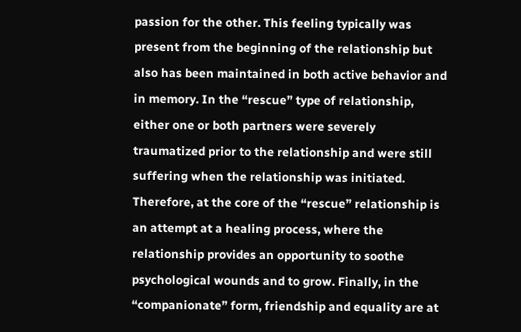passion for the other. This feeling typically was present from the beginning of the relationship but also has been maintained in both active behavior and in memory. In the “rescue” type of relationship, either one or both partners were severely traumatized prior to the relationship and were still suffering when the relationship was initiated. Therefore, at the core of the “rescue” relationship is an attempt at a healing process, where the relationship provides an opportunity to soothe psychological wounds and to grow. Finally, in the “companionate” form, friendship and equality are at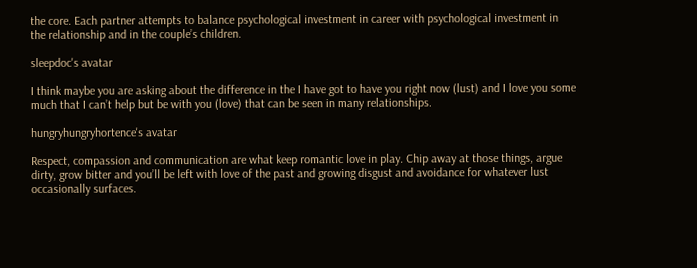the core. Each partner attempts to balance psychological investment in career with psychological investment in the relationship and in the couple’s children.

sleepdoc's avatar

I think maybe you are asking about the difference in the I have got to have you right now (lust) and I love you some much that I can’t help but be with you (love) that can be seen in many relationships.

hungryhungryhortence's avatar

Respect, compassion and communication are what keep romantic love in play. Chip away at those things, argue dirty, grow bitter and you’ll be left with love of the past and growing disgust and avoidance for whatever lust occasionally surfaces.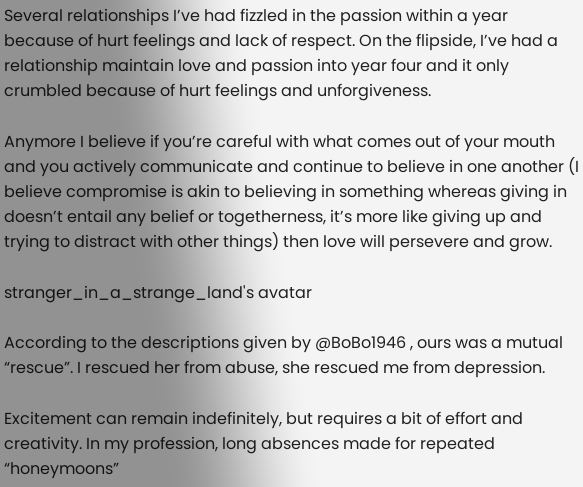Several relationships I’ve had fizzled in the passion within a year because of hurt feelings and lack of respect. On the flipside, I’ve had a relationship maintain love and passion into year four and it only crumbled because of hurt feelings and unforgiveness.

Anymore I believe if you’re careful with what comes out of your mouth and you actively communicate and continue to believe in one another (I believe compromise is akin to believing in something whereas giving in doesn’t entail any belief or togetherness, it’s more like giving up and trying to distract with other things) then love will persevere and grow.

stranger_in_a_strange_land's avatar

According to the descriptions given by @BoBo1946 , ours was a mutual “rescue”. I rescued her from abuse, she rescued me from depression.

Excitement can remain indefinitely, but requires a bit of effort and creativity. In my profession, long absences made for repeated “honeymoons”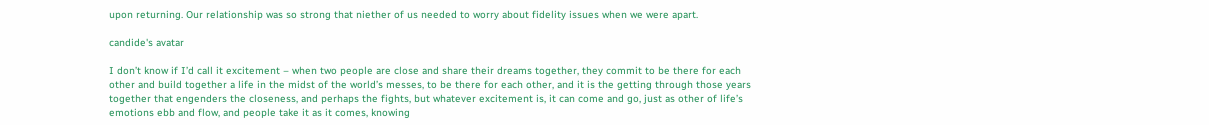upon returning. Our relationship was so strong that niether of us needed to worry about fidelity issues when we were apart.

candide's avatar

I don’t know if I’d call it excitement – when two people are close and share their dreams together, they commit to be there for each other and build together a life in the midst of the world’s messes, to be there for each other, and it is the getting through those years together that engenders the closeness, and perhaps the fights, but whatever excitement is, it can come and go, just as other of life’s emotions ebb and flow, and people take it as it comes, knowing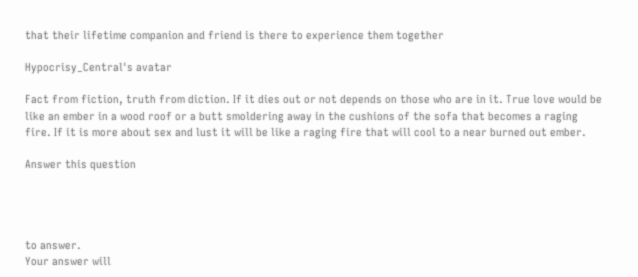that their lifetime companion and friend is there to experience them together

Hypocrisy_Central's avatar

Fact from fiction, truth from diction. If it dies out or not depends on those who are in it. True love would be like an ember in a wood roof or a butt smoldering away in the cushions of the sofa that becomes a raging fire. If it is more about sex and lust it will be like a raging fire that will cool to a near burned out ember.

Answer this question




to answer.
Your answer will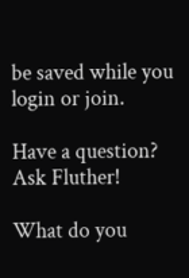be saved while you login or join.

Have a question? Ask Fluther!

What do you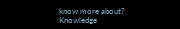know more about?
Knowledge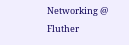Networking @ Fluther